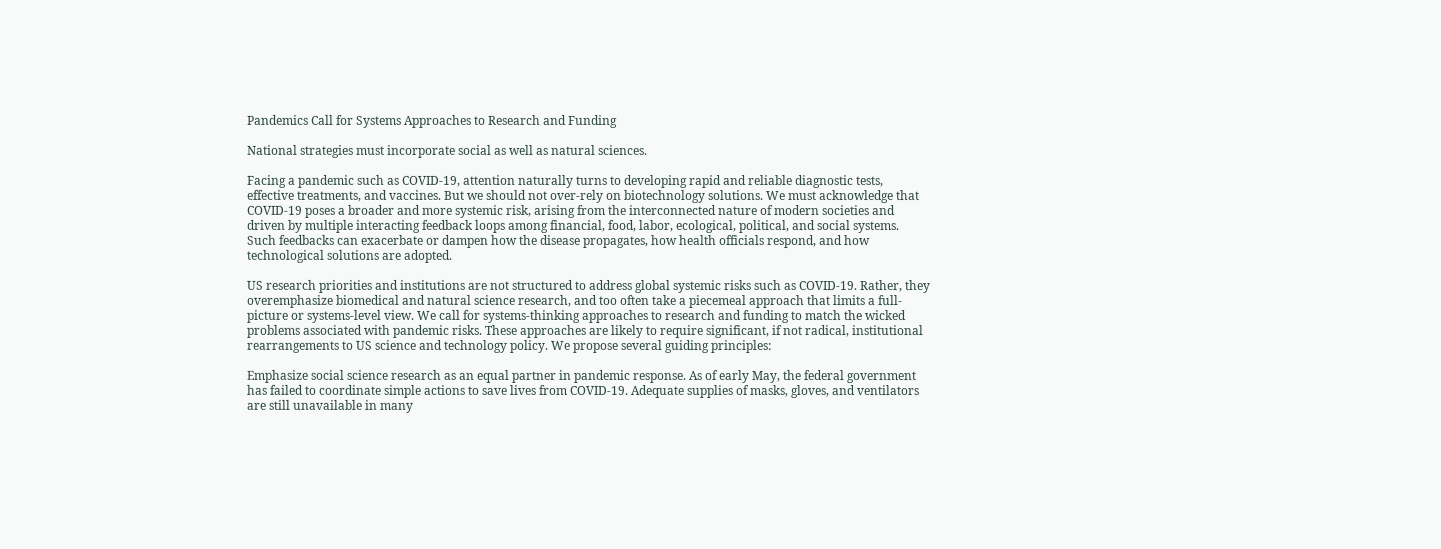Pandemics Call for Systems Approaches to Research and Funding

National strategies must incorporate social as well as natural sciences.

Facing a pandemic such as COVID-19, attention naturally turns to developing rapid and reliable diagnostic tests, effective treatments, and vaccines. But we should not over-rely on biotechnology solutions. We must acknowledge that COVID-19 poses a broader and more systemic risk, arising from the interconnected nature of modern societies and driven by multiple interacting feedback loops among financial, food, labor, ecological, political, and social systems. Such feedbacks can exacerbate or dampen how the disease propagates, how health officials respond, and how technological solutions are adopted.

US research priorities and institutions are not structured to address global systemic risks such as COVID-19. Rather, they overemphasize biomedical and natural science research, and too often take a piecemeal approach that limits a full-picture or systems-level view. We call for systems-thinking approaches to research and funding to match the wicked problems associated with pandemic risks. These approaches are likely to require significant, if not radical, institutional rearrangements to US science and technology policy. We propose several guiding principles:

Emphasize social science research as an equal partner in pandemic response. As of early May, the federal government has failed to coordinate simple actions to save lives from COVID-19. Adequate supplies of masks, gloves, and ventilators are still unavailable in many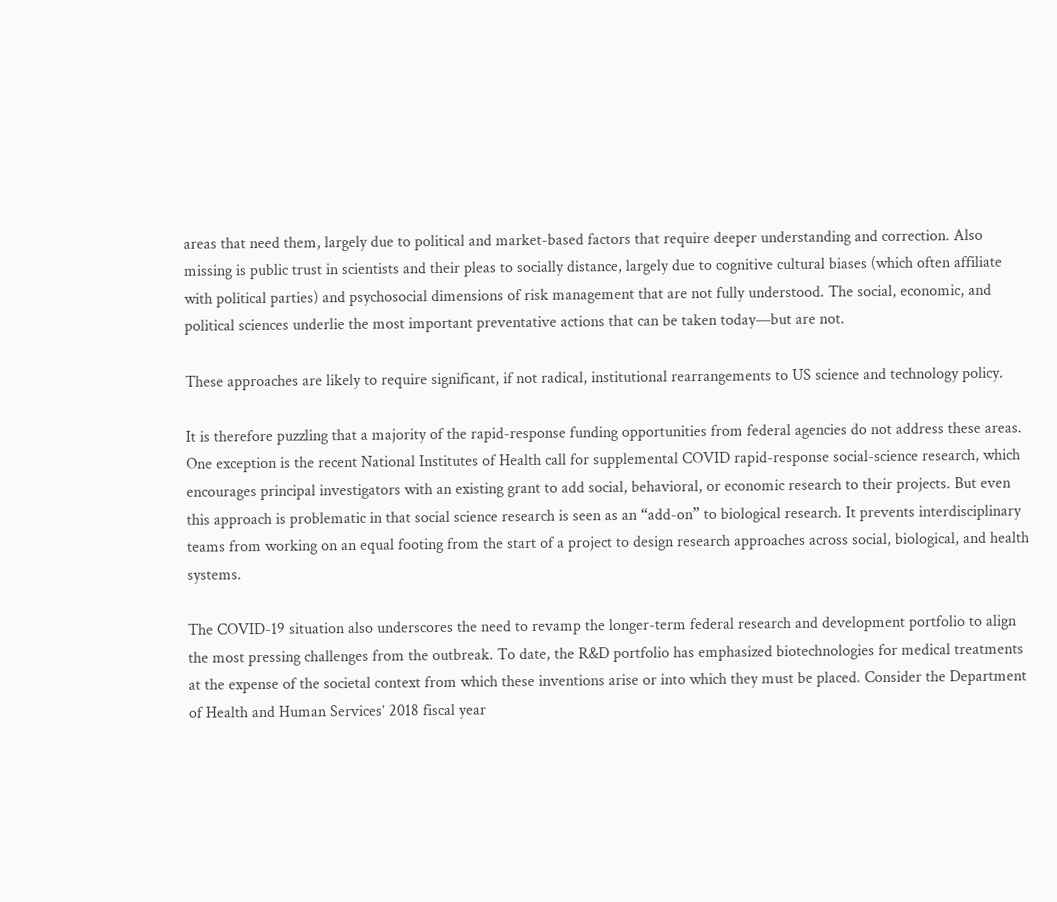areas that need them, largely due to political and market-based factors that require deeper understanding and correction. Also missing is public trust in scientists and their pleas to socially distance, largely due to cognitive cultural biases (which often affiliate with political parties) and psychosocial dimensions of risk management that are not fully understood. The social, economic, and political sciences underlie the most important preventative actions that can be taken today—but are not.

These approaches are likely to require significant, if not radical, institutional rearrangements to US science and technology policy.

It is therefore puzzling that a majority of the rapid-response funding opportunities from federal agencies do not address these areas. One exception is the recent National Institutes of Health call for supplemental COVID rapid-response social-science research, which encourages principal investigators with an existing grant to add social, behavioral, or economic research to their projects. But even this approach is problematic in that social science research is seen as an “add-on” to biological research. It prevents interdisciplinary teams from working on an equal footing from the start of a project to design research approaches across social, biological, and health systems.

The COVID-19 situation also underscores the need to revamp the longer-term federal research and development portfolio to align the most pressing challenges from the outbreak. To date, the R&D portfolio has emphasized biotechnologies for medical treatments at the expense of the societal context from which these inventions arise or into which they must be placed. Consider the Department of Health and Human Services’ 2018 fiscal year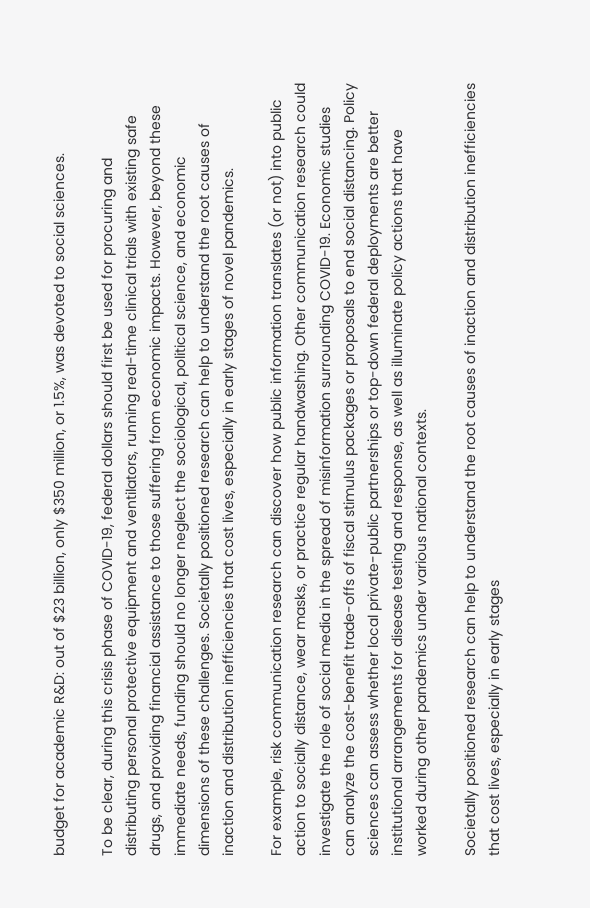budget for academic R&D: out of $23 billion, only $350 million, or 1.5%, was devoted to social sciences.

To be clear, during this crisis phase of COVID-19, federal dollars should first be used for procuring and distributing personal protective equipment and ventilators, running real-time clinical trials with existing safe drugs, and providing financial assistance to those suffering from economic impacts. However, beyond these immediate needs, funding should no longer neglect the sociological, political science, and economic dimensions of these challenges. Societally positioned research can help to understand the root causes of inaction and distribution inefficiencies that cost lives, especially in early stages of novel pandemics.

For example, risk communication research can discover how public information translates (or not) into public action to socially distance, wear masks, or practice regular handwashing. Other communication research could investigate the role of social media in the spread of misinformation surrounding COVID-19. Economic studies can analyze the cost-benefit trade-offs of fiscal stimulus packages or proposals to end social distancing. Policy sciences can assess whether local private-public partnerships or top-down federal deployments are better institutional arrangements for disease testing and response, as well as illuminate policy actions that have worked during other pandemics under various national contexts.

Societally positioned research can help to understand the root causes of inaction and distribution inefficiencies that cost lives, especially in early stages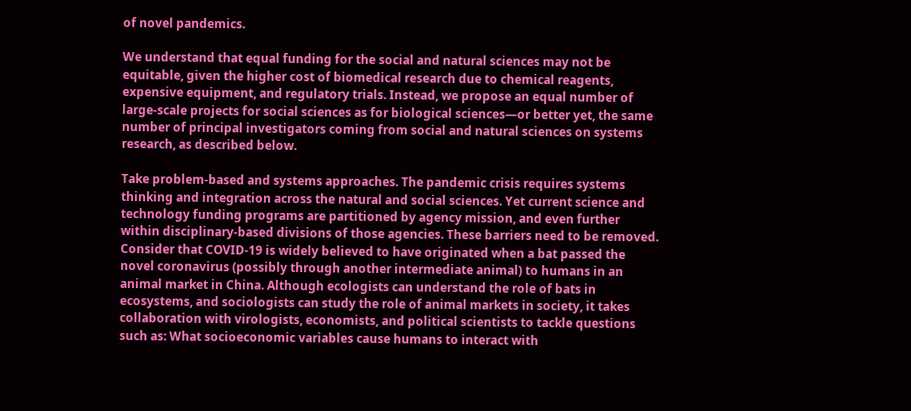of novel pandemics.

We understand that equal funding for the social and natural sciences may not be equitable, given the higher cost of biomedical research due to chemical reagents, expensive equipment, and regulatory trials. Instead, we propose an equal number of large-scale projects for social sciences as for biological sciences—or better yet, the same number of principal investigators coming from social and natural sciences on systems research, as described below.

Take problem-based and systems approaches. The pandemic crisis requires systems thinking and integration across the natural and social sciences. Yet current science and technology funding programs are partitioned by agency mission, and even further within disciplinary-based divisions of those agencies. These barriers need to be removed. Consider that COVID-19 is widely believed to have originated when a bat passed the novel coronavirus (possibly through another intermediate animal) to humans in an animal market in China. Although ecologists can understand the role of bats in ecosystems, and sociologists can study the role of animal markets in society, it takes collaboration with virologists, economists, and political scientists to tackle questions such as: What socioeconomic variables cause humans to interact with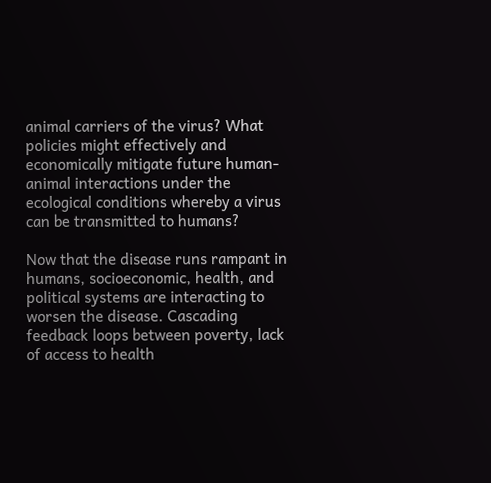animal carriers of the virus? What policies might effectively and economically mitigate future human-animal interactions under the ecological conditions whereby a virus can be transmitted to humans?

Now that the disease runs rampant in humans, socioeconomic, health, and political systems are interacting to worsen the disease. Cascading feedback loops between poverty, lack of access to health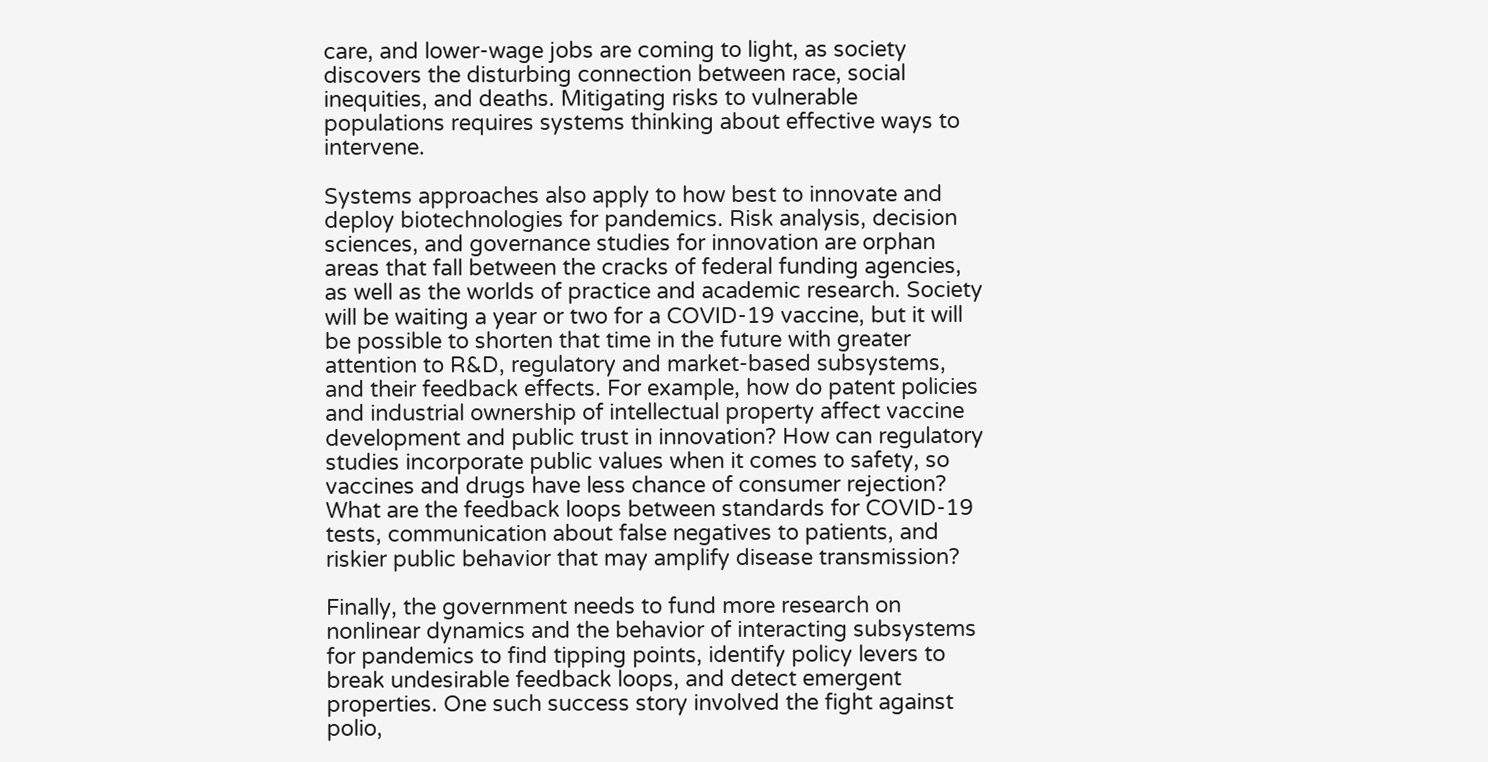care, and lower-wage jobs are coming to light, as society discovers the disturbing connection between race, social inequities, and deaths. Mitigating risks to vulnerable populations requires systems thinking about effective ways to intervene.

Systems approaches also apply to how best to innovate and deploy biotechnologies for pandemics. Risk analysis, decision sciences, and governance studies for innovation are orphan areas that fall between the cracks of federal funding agencies, as well as the worlds of practice and academic research. Society will be waiting a year or two for a COVID-19 vaccine, but it will be possible to shorten that time in the future with greater attention to R&D, regulatory and market-based subsystems, and their feedback effects. For example, how do patent policies and industrial ownership of intellectual property affect vaccine development and public trust in innovation? How can regulatory studies incorporate public values when it comes to safety, so vaccines and drugs have less chance of consumer rejection? What are the feedback loops between standards for COVID-19 tests, communication about false negatives to patients, and riskier public behavior that may amplify disease transmission?

Finally, the government needs to fund more research on nonlinear dynamics and the behavior of interacting subsystems for pandemics to find tipping points, identify policy levers to break undesirable feedback loops, and detect emergent properties. One such success story involved the fight against polio,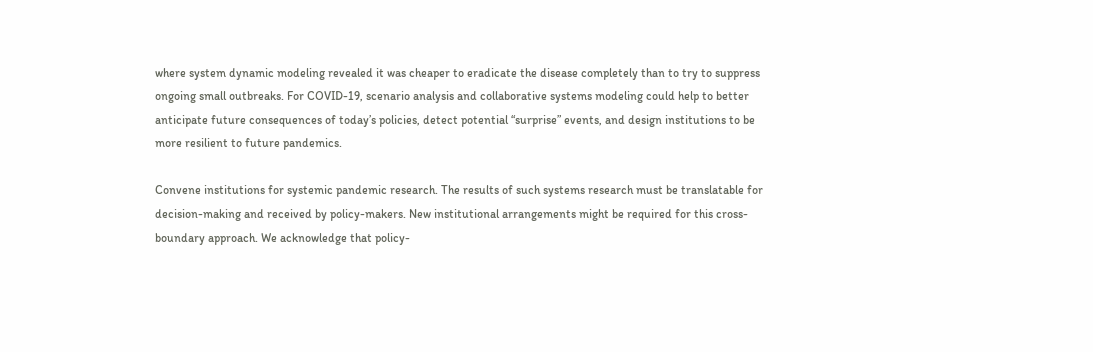where system dynamic modeling revealed it was cheaper to eradicate the disease completely than to try to suppress ongoing small outbreaks. For COVID-19, scenario analysis and collaborative systems modeling could help to better anticipate future consequences of today’s policies, detect potential “surprise” events, and design institutions to be more resilient to future pandemics.

Convene institutions for systemic pandemic research. The results of such systems research must be translatable for decision-making and received by policy-makers. New institutional arrangements might be required for this cross-boundary approach. We acknowledge that policy-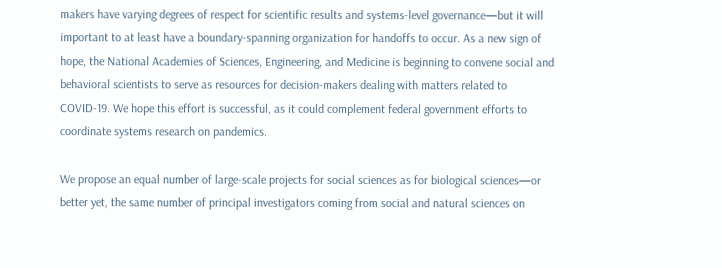makers have varying degrees of respect for scientific results and systems-level governance—but it will important to at least have a boundary-spanning organization for handoffs to occur. As a new sign of hope, the National Academies of Sciences, Engineering, and Medicine is beginning to convene social and behavioral scientists to serve as resources for decision-makers dealing with matters related to COVID-19. We hope this effort is successful, as it could complement federal government efforts to coordinate systems research on pandemics.

We propose an equal number of large-scale projects for social sciences as for biological sciences—or better yet, the same number of principal investigators coming from social and natural sciences on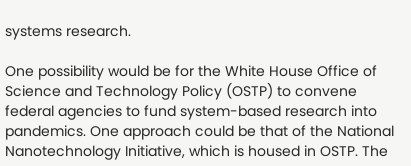systems research.

One possibility would be for the White House Office of Science and Technology Policy (OSTP) to convene federal agencies to fund system-based research into pandemics. One approach could be that of the National Nanotechnology Initiative, which is housed in OSTP. The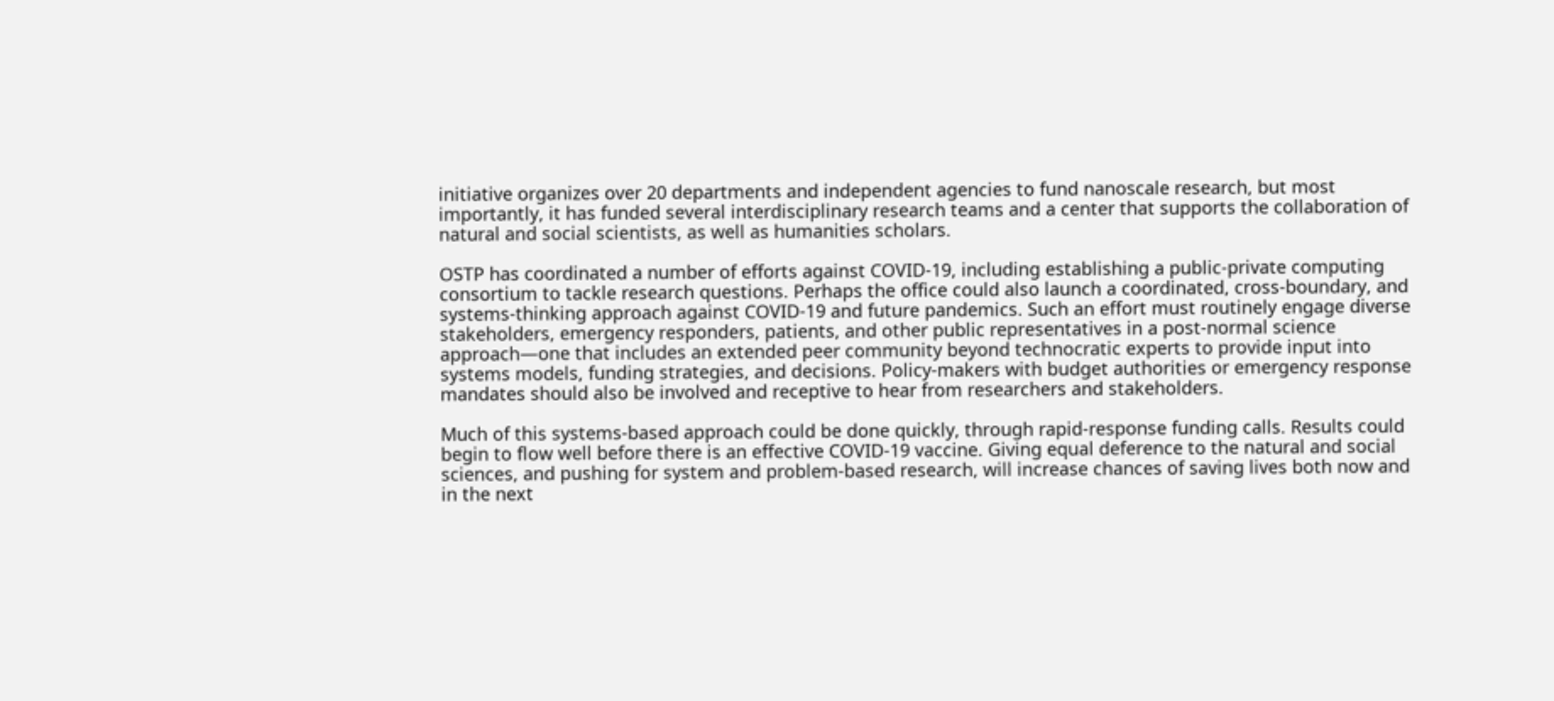initiative organizes over 20 departments and independent agencies to fund nanoscale research, but most importantly, it has funded several interdisciplinary research teams and a center that supports the collaboration of natural and social scientists, as well as humanities scholars.

OSTP has coordinated a number of efforts against COVID-19, including establishing a public-private computing consortium to tackle research questions. Perhaps the office could also launch a coordinated, cross-boundary, and systems-thinking approach against COVID-19 and future pandemics. Such an effort must routinely engage diverse stakeholders, emergency responders, patients, and other public representatives in a post-normal science approach—one that includes an extended peer community beyond technocratic experts to provide input into systems models, funding strategies, and decisions. Policy-makers with budget authorities or emergency response mandates should also be involved and receptive to hear from researchers and stakeholders.

Much of this systems-based approach could be done quickly, through rapid-response funding calls. Results could begin to flow well before there is an effective COVID-19 vaccine. Giving equal deference to the natural and social sciences, and pushing for system and problem-based research, will increase chances of saving lives both now and in the next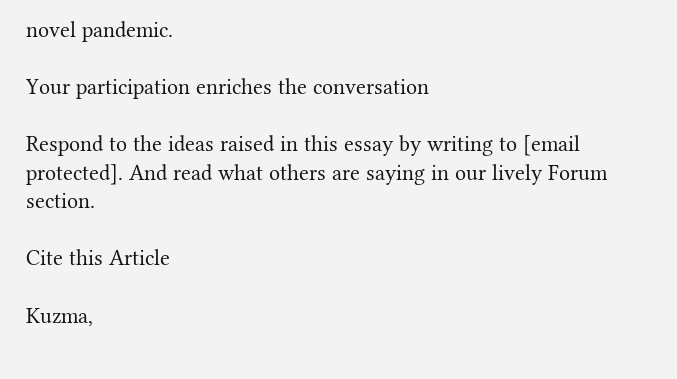novel pandemic.

Your participation enriches the conversation

Respond to the ideas raised in this essay by writing to [email protected]. And read what others are saying in our lively Forum section.

Cite this Article

Kuzma,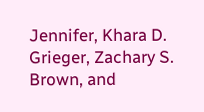Jennifer, Khara D. Grieger, Zachary S. Brown, and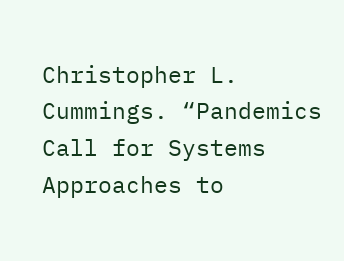Christopher L. Cummings. “Pandemics Call for Systems Approaches to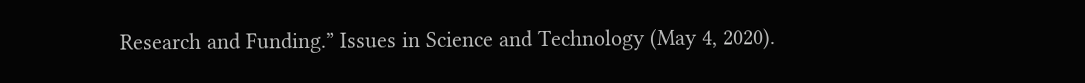Research and Funding.” Issues in Science and Technology (May 4, 2020).